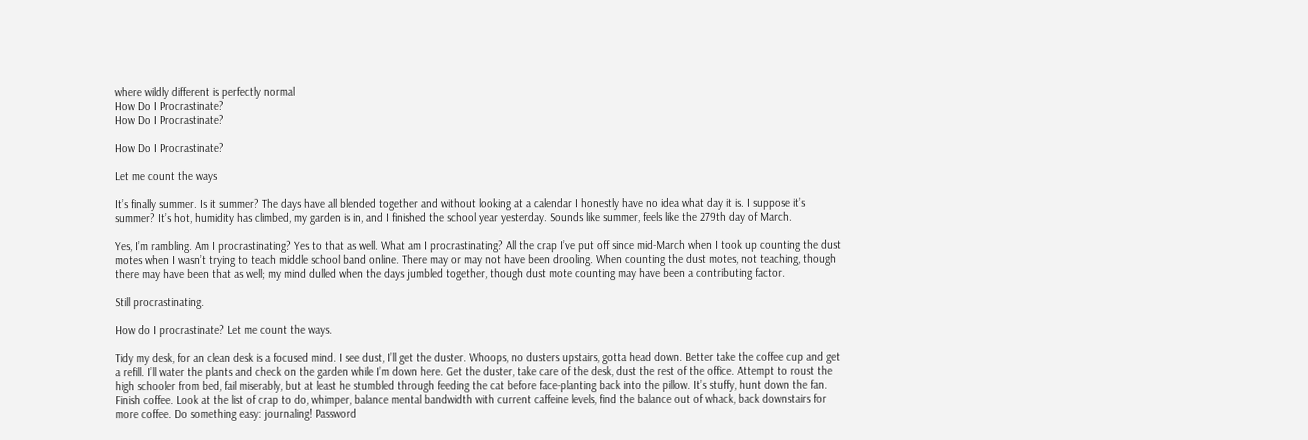where wildly different is perfectly normal
How Do I Procrastinate?
How Do I Procrastinate?

How Do I Procrastinate?

Let me count the ways

It’s finally summer. Is it summer? The days have all blended together and without looking at a calendar I honestly have no idea what day it is. I suppose it’s summer? It’s hot, humidity has climbed, my garden is in, and I finished the school year yesterday. Sounds like summer, feels like the 279th day of March.

Yes, I’m rambling. Am I procrastinating? Yes to that as well. What am I procrastinating? All the crap I’ve put off since mid-March when I took up counting the dust motes when I wasn’t trying to teach middle school band online. There may or may not have been drooling. When counting the dust motes, not teaching, though there may have been that as well; my mind dulled when the days jumbled together, though dust mote counting may have been a contributing factor.

Still procrastinating.

How do I procrastinate? Let me count the ways.

Tidy my desk, for an clean desk is a focused mind. I see dust, I’ll get the duster. Whoops, no dusters upstairs, gotta head down. Better take the coffee cup and get a refill. I’ll water the plants and check on the garden while I’m down here. Get the duster, take care of the desk, dust the rest of the office. Attempt to roust the high schooler from bed, fail miserably, but at least he stumbled through feeding the cat before face-planting back into the pillow. It’s stuffy, hunt down the fan. Finish coffee. Look at the list of crap to do, whimper, balance mental bandwidth with current caffeine levels, find the balance out of whack, back downstairs for more coffee. Do something easy: journaling! Password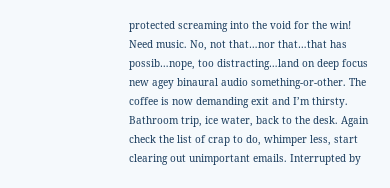protected screaming into the void for the win! Need music. No, not that…nor that…that has possib…nope, too distracting…land on deep focus new agey binaural audio something-or-other. The coffee is now demanding exit and I’m thirsty. Bathroom trip, ice water, back to the desk. Again check the list of crap to do, whimper less, start clearing out unimportant emails. Interrupted by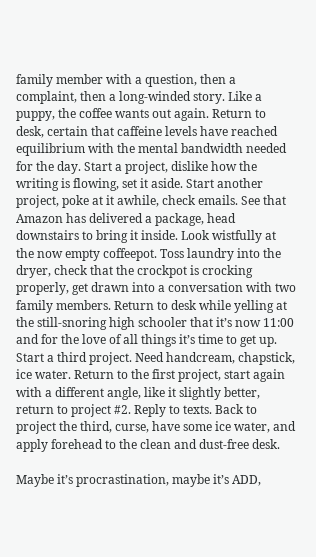family member with a question, then a complaint, then a long-winded story. Like a puppy, the coffee wants out again. Return to desk, certain that caffeine levels have reached equilibrium with the mental bandwidth needed for the day. Start a project, dislike how the writing is flowing, set it aside. Start another project, poke at it awhile, check emails. See that Amazon has delivered a package, head downstairs to bring it inside. Look wistfully at the now empty coffeepot. Toss laundry into the dryer, check that the crockpot is crocking properly, get drawn into a conversation with two family members. Return to desk while yelling at the still-snoring high schooler that it’s now 11:00 and for the love of all things it’s time to get up. Start a third project. Need handcream, chapstick, ice water. Return to the first project, start again with a different angle, like it slightly better, return to project #2. Reply to texts. Back to project the third, curse, have some ice water, and apply forehead to the clean and dust-free desk.

Maybe it’s procrastination, maybe it’s ADD,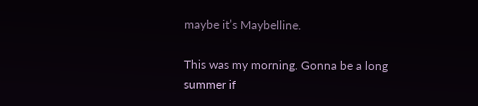maybe it’s Maybelline.

This was my morning. Gonna be a long summer if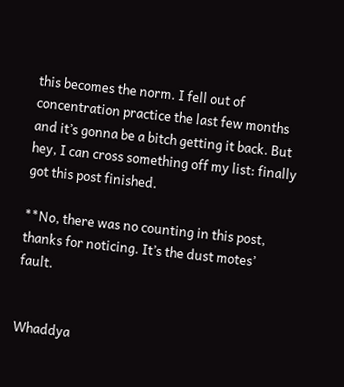this becomes the norm. I fell out of concentration practice the last few months and it’s gonna be a bitch getting it back. But hey, I can cross something off my list: finally got this post finished.

**No, there was no counting in this post, thanks for noticing. It’s the dust motes’ fault.


Whaddya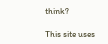think?

This site uses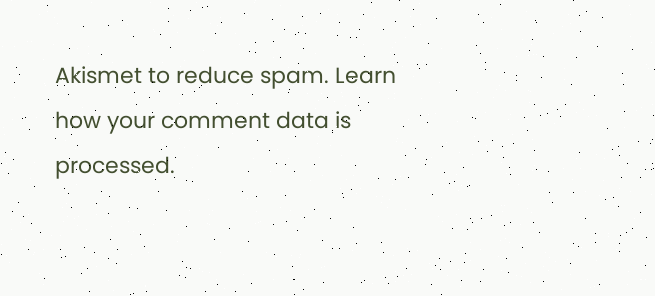Akismet to reduce spam. Learn how your comment data is processed.